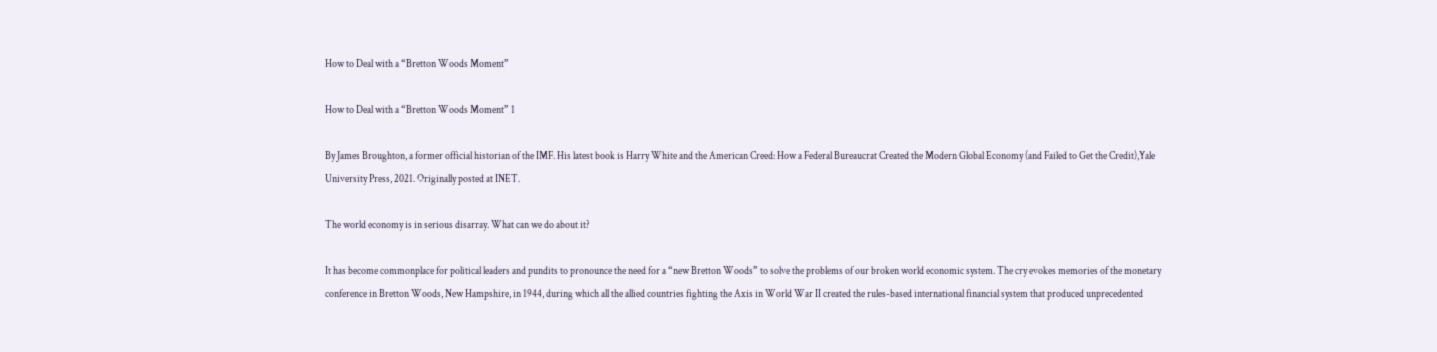How to Deal with a “Bretton Woods Moment”

How to Deal with a “Bretton Woods Moment” 1

By James Broughton, a former official historian of the IMF. His latest book is Harry White and the American Creed: How a Federal Bureaucrat Created the Modern Global Economy (and Failed to Get the Credit),Yale University Press, 2021. Originally posted at INET.

The world economy is in serious disarray. What can we do about it?

It has become commonplace for political leaders and pundits to pronounce the need for a “new Bretton Woods” to solve the problems of our broken world economic system. The cry evokes memories of the monetary conference in Bretton Woods, New Hampshire, in 1944, during which all the allied countries fighting the Axis in World War II created the rules-based international financial system that produced unprecedented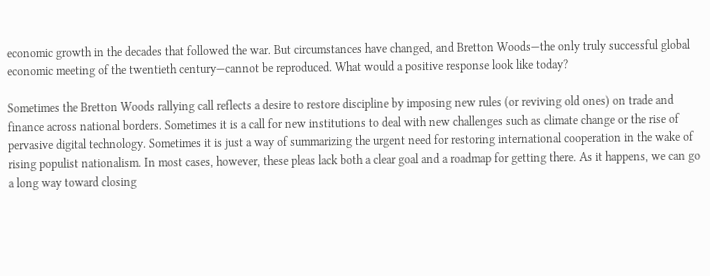economic growth in the decades that followed the war. But circumstances have changed, and Bretton Woods—the only truly successful global economic meeting of the twentieth century—cannot be reproduced. What would a positive response look like today?

Sometimes the Bretton Woods rallying call reflects a desire to restore discipline by imposing new rules (or reviving old ones) on trade and finance across national borders. Sometimes it is a call for new institutions to deal with new challenges such as climate change or the rise of pervasive digital technology. Sometimes it is just a way of summarizing the urgent need for restoring international cooperation in the wake of rising populist nationalism. In most cases, however, these pleas lack both a clear goal and a roadmap for getting there. As it happens, we can go a long way toward closing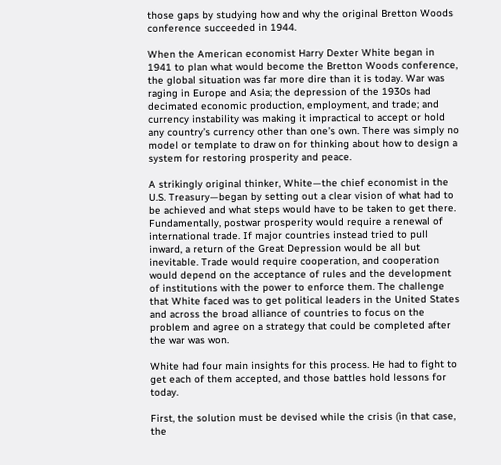those gaps by studying how and why the original Bretton Woods conference succeeded in 1944.

When the American economist Harry Dexter White began in 1941 to plan what would become the Bretton Woods conference, the global situation was far more dire than it is today. War was raging in Europe and Asia; the depression of the 1930s had decimated economic production, employment, and trade; and currency instability was making it impractical to accept or hold any country’s currency other than one’s own. There was simply no model or template to draw on for thinking about how to design a system for restoring prosperity and peace.

A strikingly original thinker, White—the chief economist in the U.S. Treasury—began by setting out a clear vision of what had to be achieved and what steps would have to be taken to get there. Fundamentally, postwar prosperity would require a renewal of international trade. If major countries instead tried to pull inward, a return of the Great Depression would be all but inevitable. Trade would require cooperation, and cooperation would depend on the acceptance of rules and the development of institutions with the power to enforce them. The challenge that White faced was to get political leaders in the United States and across the broad alliance of countries to focus on the problem and agree on a strategy that could be completed after the war was won.

White had four main insights for this process. He had to fight to get each of them accepted, and those battles hold lessons for today.

First, the solution must be devised while the crisis (in that case, the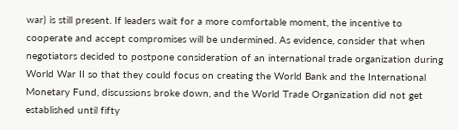war) is still present. If leaders wait for a more comfortable moment, the incentive to cooperate and accept compromises will be undermined. As evidence, consider that when negotiators decided to postpone consideration of an international trade organization during World War II so that they could focus on creating the World Bank and the International Monetary Fund, discussions broke down, and the World Trade Organization did not get established until fifty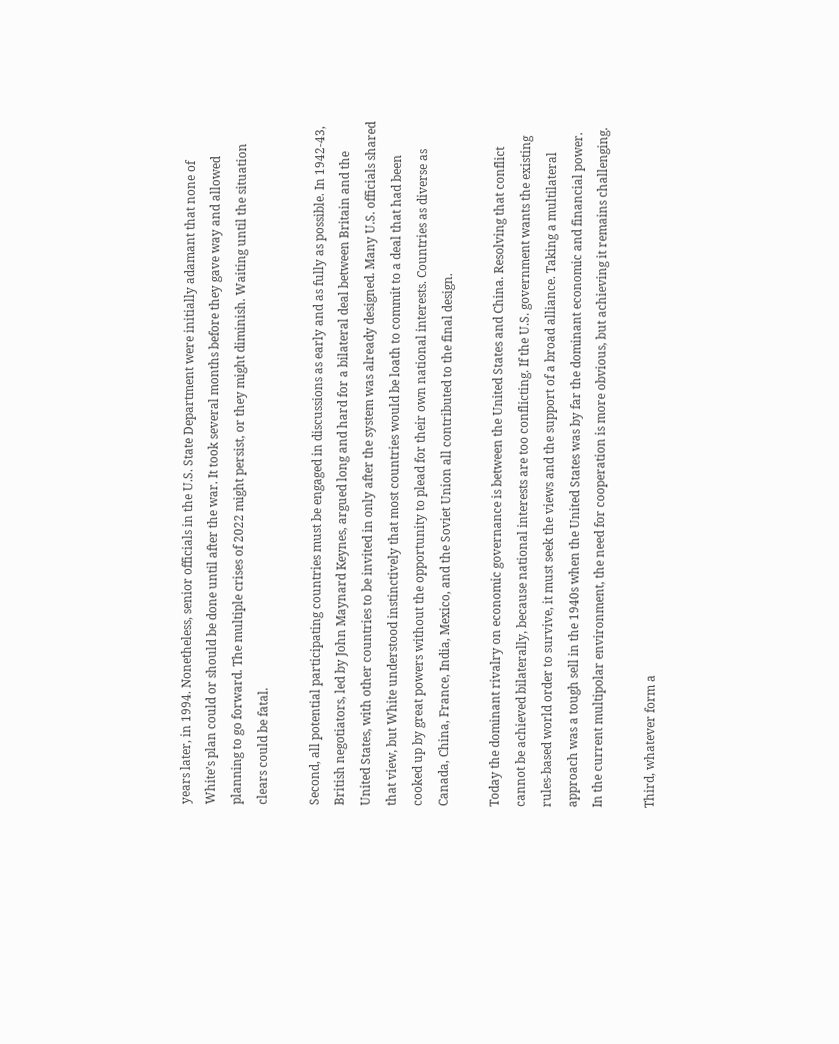years later, in 1994. Nonetheless, senior officials in the U.S. State Department were initially adamant that none of White’s plan could or should be done until after the war. It took several months before they gave way and allowed planning to go forward. The multiple crises of 2022 might persist, or they might diminish. Waiting until the situation clears could be fatal.

Second, all potential participating countries must be engaged in discussions as early and as fully as possible. In 1942-43, British negotiators, led by John Maynard Keynes, argued long and hard for a bilateral deal between Britain and the United States, with other countries to be invited in only after the system was already designed. Many U.S. officials shared that view, but White understood instinctively that most countries would be loath to commit to a deal that had been cooked up by great powers without the opportunity to plead for their own national interests. Countries as diverse as Canada, China, France, India, Mexico, and the Soviet Union all contributed to the final design.

Today the dominant rivalry on economic governance is between the United States and China. Resolving that conflict cannot be achieved bilaterally, because national interests are too conflicting. If the U.S. government wants the existing rules-based world order to survive, it must seek the views and the support of a broad alliance. Taking a multilateral approach was a tough sell in the 1940s when the United States was by far the dominant economic and financial power. In the current multipolar environment, the need for cooperation is more obvious, but achieving it remains challenging.

Third, whatever form a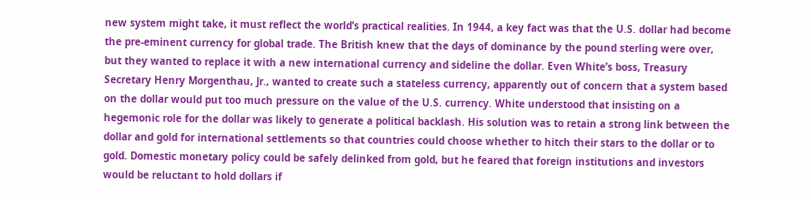new system might take, it must reflect the world’s practical realities. In 1944, a key fact was that the U.S. dollar had become the pre-eminent currency for global trade. The British knew that the days of dominance by the pound sterling were over, but they wanted to replace it with a new international currency and sideline the dollar. Even White’s boss, Treasury Secretary Henry Morgenthau, Jr., wanted to create such a stateless currency, apparently out of concern that a system based on the dollar would put too much pressure on the value of the U.S. currency. White understood that insisting on a hegemonic role for the dollar was likely to generate a political backlash. His solution was to retain a strong link between the dollar and gold for international settlements so that countries could choose whether to hitch their stars to the dollar or to gold. Domestic monetary policy could be safely delinked from gold, but he feared that foreign institutions and investors would be reluctant to hold dollars if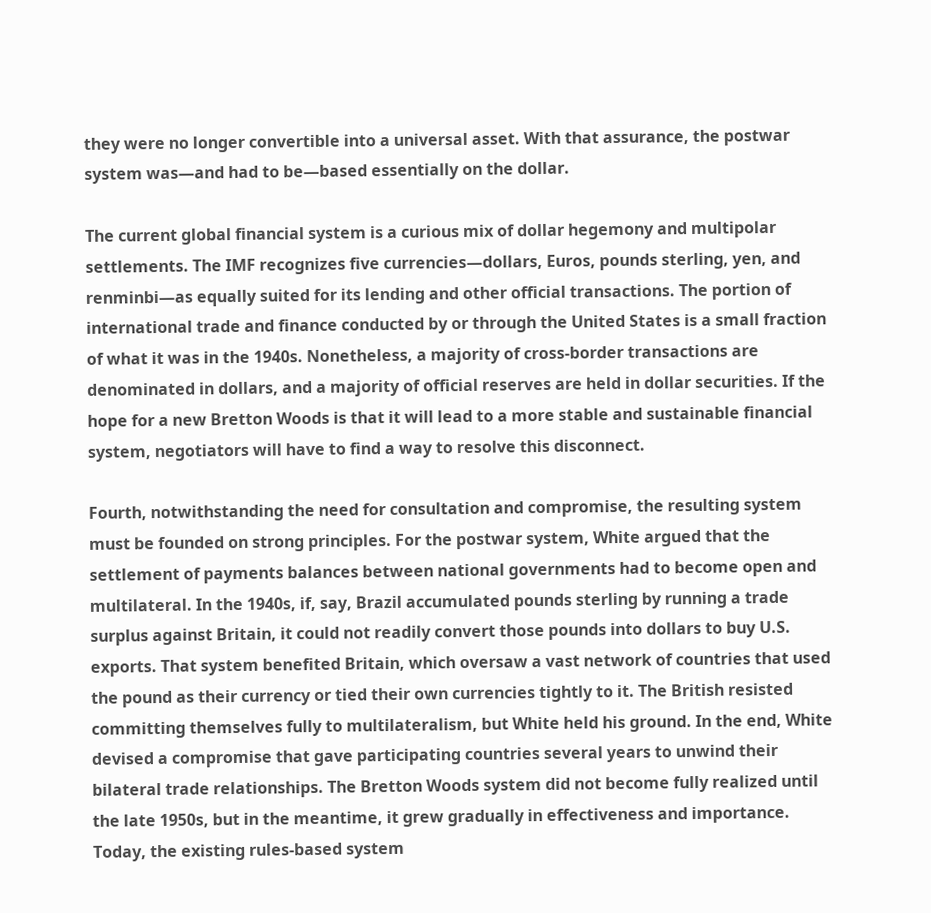they were no longer convertible into a universal asset. With that assurance, the postwar system was—and had to be—based essentially on the dollar.

The current global financial system is a curious mix of dollar hegemony and multipolar settlements. The IMF recognizes five currencies—dollars, Euros, pounds sterling, yen, and renminbi—as equally suited for its lending and other official transactions. The portion of international trade and finance conducted by or through the United States is a small fraction of what it was in the 1940s. Nonetheless, a majority of cross-border transactions are denominated in dollars, and a majority of official reserves are held in dollar securities. If the hope for a new Bretton Woods is that it will lead to a more stable and sustainable financial system, negotiators will have to find a way to resolve this disconnect.

Fourth, notwithstanding the need for consultation and compromise, the resulting system must be founded on strong principles. For the postwar system, White argued that the settlement of payments balances between national governments had to become open and multilateral. In the 1940s, if, say, Brazil accumulated pounds sterling by running a trade surplus against Britain, it could not readily convert those pounds into dollars to buy U.S. exports. That system benefited Britain, which oversaw a vast network of countries that used the pound as their currency or tied their own currencies tightly to it. The British resisted committing themselves fully to multilateralism, but White held his ground. In the end, White devised a compromise that gave participating countries several years to unwind their bilateral trade relationships. The Bretton Woods system did not become fully realized until the late 1950s, but in the meantime, it grew gradually in effectiveness and importance. Today, the existing rules-based system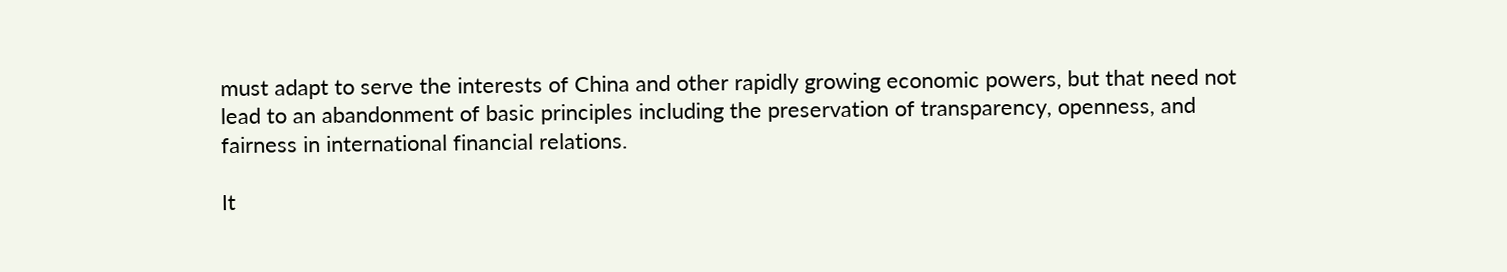must adapt to serve the interests of China and other rapidly growing economic powers, but that need not lead to an abandonment of basic principles including the preservation of transparency, openness, and fairness in international financial relations.

It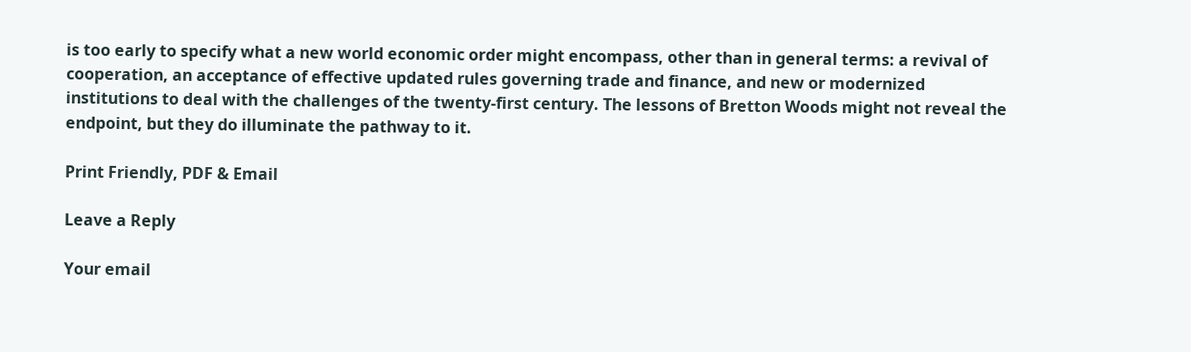is too early to specify what a new world economic order might encompass, other than in general terms: a revival of cooperation, an acceptance of effective updated rules governing trade and finance, and new or modernized institutions to deal with the challenges of the twenty-first century. The lessons of Bretton Woods might not reveal the endpoint, but they do illuminate the pathway to it.

Print Friendly, PDF & Email

Leave a Reply

Your email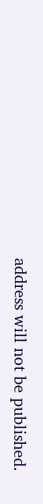address will not be published.